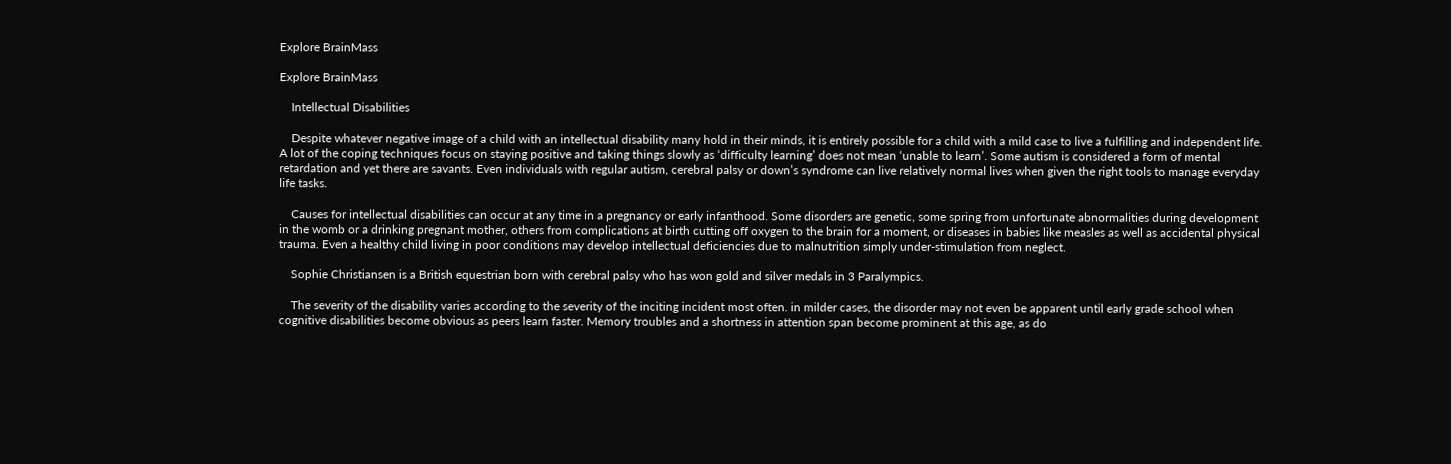Explore BrainMass

Explore BrainMass

    Intellectual Disabilities

    Despite whatever negative image of a child with an intellectual disability many hold in their minds, it is entirely possible for a child with a mild case to live a fulfilling and independent life. A lot of the coping techniques focus on staying positive and taking things slowly as ‘difficulty learning’ does not mean ‘unable to learn’. Some autism is considered a form of mental retardation and yet there are savants. Even individuals with regular autism, cerebral palsy or down’s syndrome can live relatively normal lives when given the right tools to manage everyday life tasks.

    Causes for intellectual disabilities can occur at any time in a pregnancy or early infanthood. Some disorders are genetic, some spring from unfortunate abnormalities during development in the womb or a drinking pregnant mother, others from complications at birth cutting off oxygen to the brain for a moment, or diseases in babies like measles as well as accidental physical trauma. Even a healthy child living in poor conditions may develop intellectual deficiencies due to malnutrition simply under-stimulation from neglect.

    Sophie Christiansen is a British equestrian born with cerebral palsy who has won gold and silver medals in 3 Paralympics.

    The severity of the disability varies according to the severity of the inciting incident most often. in milder cases, the disorder may not even be apparent until early grade school when cognitive disabilities become obvious as peers learn faster. Memory troubles and a shortness in attention span become prominent at this age, as do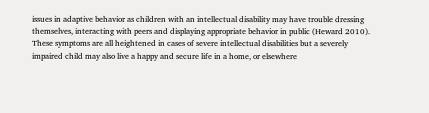issues in adaptive behavior as children with an intellectual disability may have trouble dressing themselves, interacting with peers and displaying appropriate behavior in public (Heward 2010). These symptoms are all heightened in cases of severe intellectual disabilities but a severely impaired child may also live a happy and secure life in a home, or elsewhere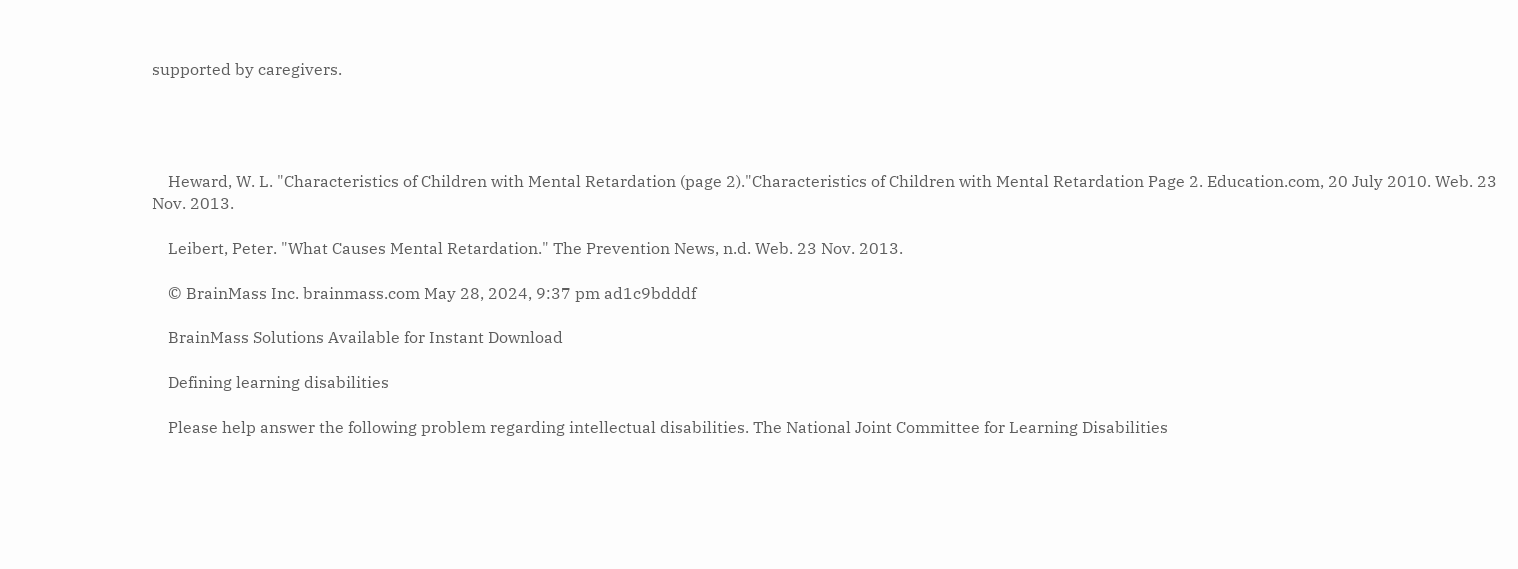supported by caregivers.




    Heward, W. L. "Characteristics of Children with Mental Retardation (page 2)."Characteristics of Children with Mental Retardation Page 2. Education.com, 20 July 2010. Web. 23 Nov. 2013.

    Leibert, Peter. "What Causes Mental Retardation." The Prevention News, n.d. Web. 23 Nov. 2013.

    © BrainMass Inc. brainmass.com May 28, 2024, 9:37 pm ad1c9bdddf

    BrainMass Solutions Available for Instant Download

    Defining learning disabilities

    Please help answer the following problem regarding intellectual disabilities. The National Joint Committee for Learning Disabilities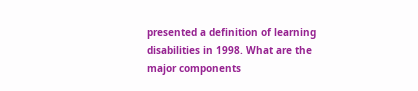presented a definition of learning disabilities in 1998. What are the major components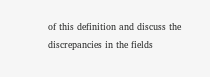of this definition and discuss the discrepancies in the fields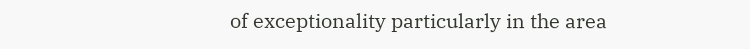of exceptionality particularly in the area